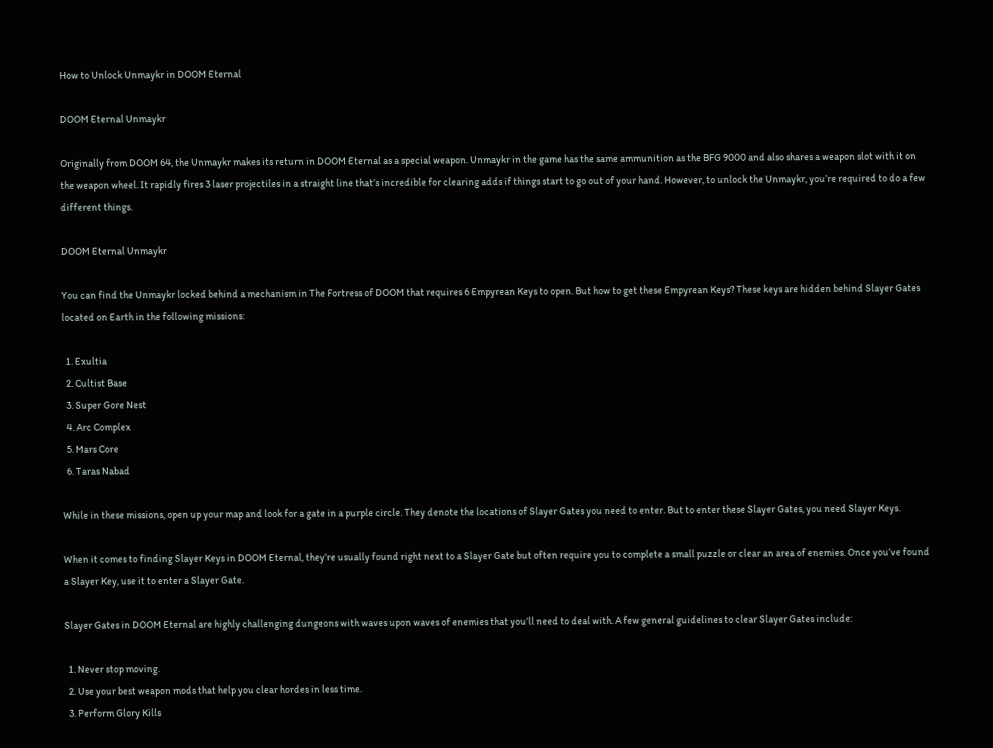How to Unlock Unmaykr in DOOM Eternal

DOOM Eternal Unmaykr

Originally from DOOM 64, the Unmaykr makes its return in DOOM Eternal as a special weapon. Unmaykr in the game has the same ammunition as the BFG 9000 and also shares a weapon slot with it on the weapon wheel. It rapidly fires 3 laser projectiles in a straight line that’s incredible for clearing adds if things start to go out of your hand. However, to unlock the Unmaykr, you’re required to do a few different things.

DOOM Eternal Unmaykr

You can find the Unmaykr locked behind a mechanism in The Fortress of DOOM that requires 6 Empyrean Keys to open. But how to get these Empyrean Keys? These keys are hidden behind Slayer Gates located on Earth in the following missions:

  1. Exultia
  2. Cultist Base
  3. Super Gore Nest
  4. Arc Complex
  5. Mars Core
  6. Taras Nabad

While in these missions, open up your map and look for a gate in a purple circle. They denote the locations of Slayer Gates you need to enter. But to enter these Slayer Gates, you need Slayer Keys.

When it comes to finding Slayer Keys in DOOM Eternal, they’re usually found right next to a Slayer Gate but often require you to complete a small puzzle or clear an area of enemies. Once you’ve found a Slayer Key, use it to enter a Slayer Gate.

Slayer Gates in DOOM Eternal are highly challenging dungeons with waves upon waves of enemies that you’ll need to deal with. A few general guidelines to clear Slayer Gates include:

  1. Never stop moving.
  2. Use your best weapon mods that help you clear hordes in less time.
  3. Perform Glory Kills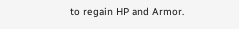to regain HP and Armor.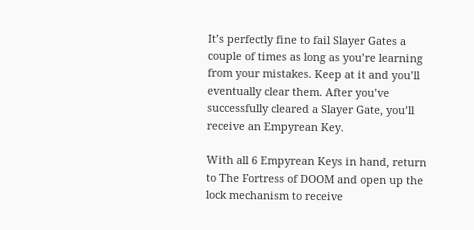It’s perfectly fine to fail Slayer Gates a couple of times as long as you’re learning from your mistakes. Keep at it and you’ll eventually clear them. After you’ve successfully cleared a Slayer Gate, you’ll receive an Empyrean Key.

With all 6 Empyrean Keys in hand, return to The Fortress of DOOM and open up the lock mechanism to receive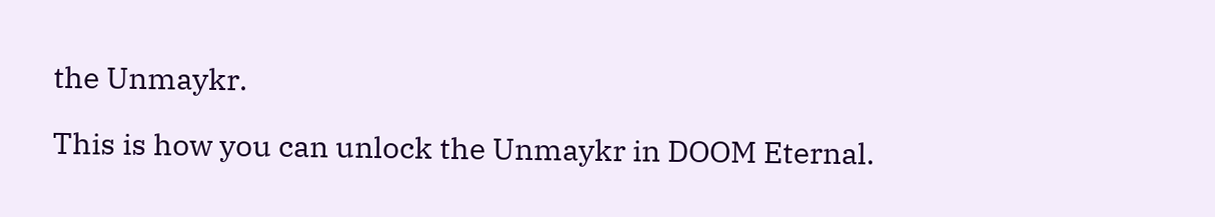the Unmaykr.

This is how you can unlock the Unmaykr in DOOM Eternal.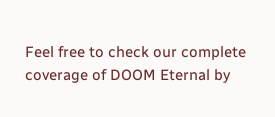Feel free to check our complete coverage of DOOM Eternal by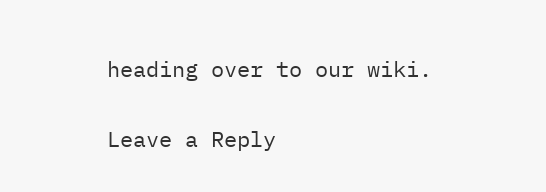heading over to our wiki.

Leave a Reply